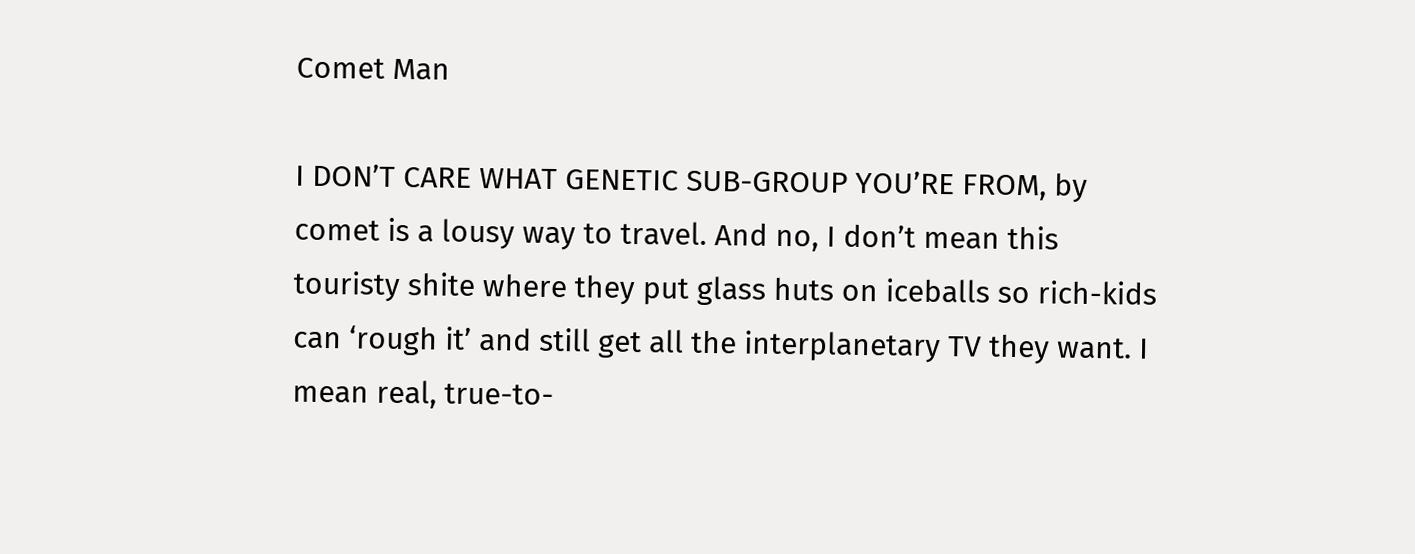Comet Man

I DON’T CARE WHAT GENETIC SUB-GROUP YOU’RE FROM, by comet is a lousy way to travel. And no, I don’t mean this touristy shite where they put glass huts on iceballs so rich-kids can ‘rough it’ and still get all the interplanetary TV they want. I mean real, true-to-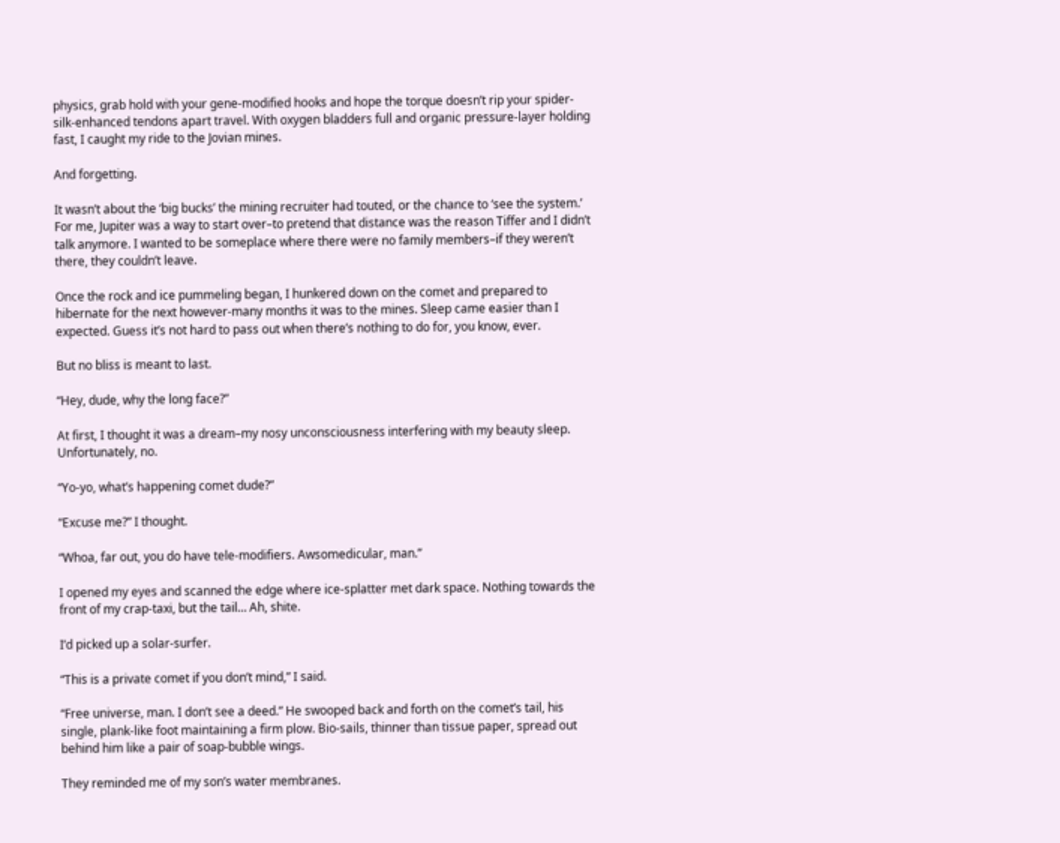physics, grab hold with your gene-modified hooks and hope the torque doesn’t rip your spider-silk-enhanced tendons apart travel. With oxygen bladders full and organic pressure-layer holding fast, I caught my ride to the Jovian mines.

And forgetting.

It wasn’t about the ‘big bucks’ the mining recruiter had touted, or the chance to ‘see the system.’ For me, Jupiter was a way to start over–to pretend that distance was the reason Tiffer and I didn’t talk anymore. I wanted to be someplace where there were no family members–if they weren’t there, they couldn’t leave.

Once the rock and ice pummeling began, I hunkered down on the comet and prepared to hibernate for the next however-many months it was to the mines. Sleep came easier than I expected. Guess it’s not hard to pass out when there’s nothing to do for, you know, ever.

But no bliss is meant to last.

“Hey, dude, why the long face?”

At first, I thought it was a dream–my nosy unconsciousness interfering with my beauty sleep. Unfortunately, no.

“Yo-yo, what’s happening comet dude?”

“Excuse me?” I thought.

“Whoa, far out, you do have tele-modifiers. Awsomedicular, man.”

I opened my eyes and scanned the edge where ice-splatter met dark space. Nothing towards the front of my crap-taxi, but the tail… Ah, shite.

I’d picked up a solar-surfer.

“This is a private comet if you don’t mind,” I said.

“Free universe, man. I don’t see a deed.” He swooped back and forth on the comet’s tail, his single, plank-like foot maintaining a firm plow. Bio-sails, thinner than tissue paper, spread out behind him like a pair of soap-bubble wings.

They reminded me of my son’s water membranes.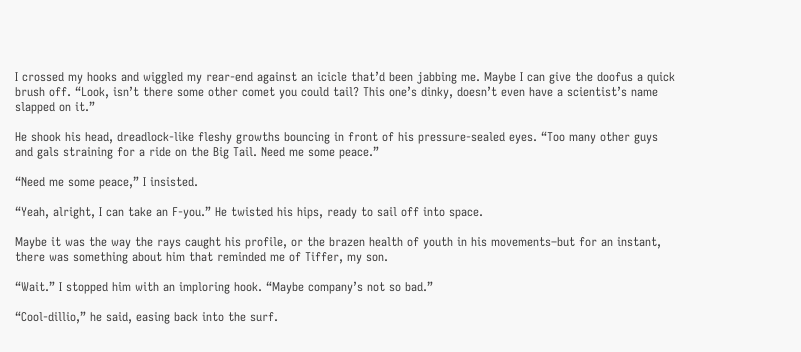I crossed my hooks and wiggled my rear-end against an icicle that’d been jabbing me. Maybe I can give the doofus a quick brush off. “Look, isn’t there some other comet you could tail? This one’s dinky, doesn’t even have a scientist’s name slapped on it.”

He shook his head, dreadlock-like fleshy growths bouncing in front of his pressure-sealed eyes. “Too many other guys and gals straining for a ride on the Big Tail. Need me some peace.”

“Need me some peace,” I insisted.

“Yeah, alright, I can take an F-you.” He twisted his hips, ready to sail off into space.

Maybe it was the way the rays caught his profile, or the brazen health of youth in his movements–but for an instant, there was something about him that reminded me of Tiffer, my son.

“Wait.” I stopped him with an imploring hook. “Maybe company’s not so bad.”

“Cool-dillio,” he said, easing back into the surf.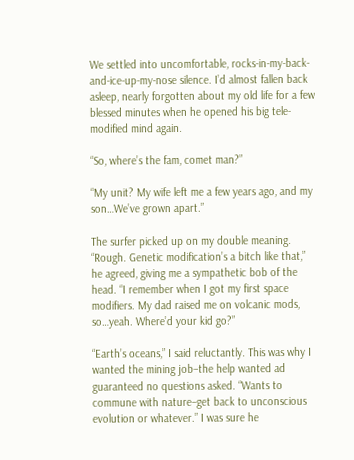We settled into uncomfortable, rocks-in-my-back-and-ice-up-my-nose silence. I’d almost fallen back asleep, nearly forgotten about my old life for a few blessed minutes when he opened his big tele-modified mind again.

“So, where’s the fam, comet man?”

“My unit? My wife left me a few years ago, and my son…We’ve grown apart.”

The surfer picked up on my double meaning. “Rough. Genetic modification’s a bitch like that,” he agreed, giving me a sympathetic bob of the head. “I remember when I got my first space modifiers. My dad raised me on volcanic mods, so…yeah. Where’d your kid go?”

“Earth’s oceans,” I said reluctantly. This was why I wanted the mining job–the help wanted ad guaranteed no questions asked. “Wants to commune with nature–get back to unconscious evolution or whatever.” I was sure he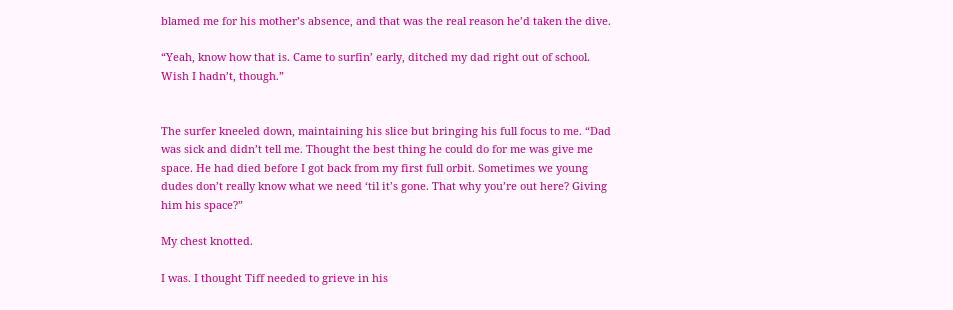blamed me for his mother’s absence, and that was the real reason he’d taken the dive.

“Yeah, know how that is. Came to surfin’ early, ditched my dad right out of school. Wish I hadn’t, though.”


The surfer kneeled down, maintaining his slice but bringing his full focus to me. “Dad was sick and didn’t tell me. Thought the best thing he could do for me was give me space. He had died before I got back from my first full orbit. Sometimes we young dudes don’t really know what we need ‘til it’s gone. That why you’re out here? Giving him his space?”

My chest knotted.

I was. I thought Tiff needed to grieve in his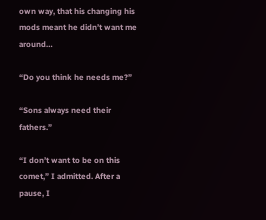own way, that his changing his mods meant he didn’t want me around…

“Do you think he needs me?”

“Sons always need their fathers.”

“I don’t want to be on this comet,” I admitted. After a pause, I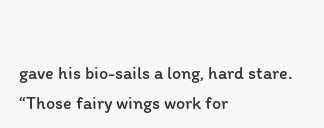gave his bio-sails a long, hard stare. “Those fairy wings work for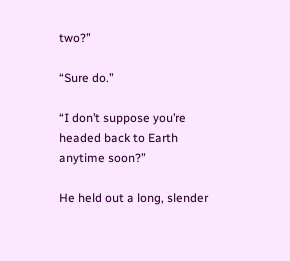two?”

“Sure do.”

“I don’t suppose you’re headed back to Earth anytime soon?”

He held out a long, slender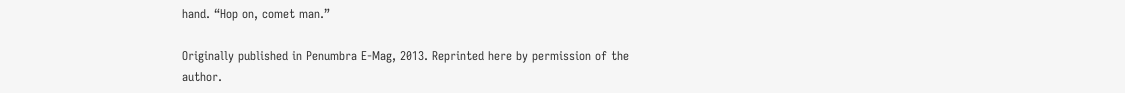hand. “Hop on, comet man.”

Originally published in Penumbra E-Mag, 2013. Reprinted here by permission of the author.